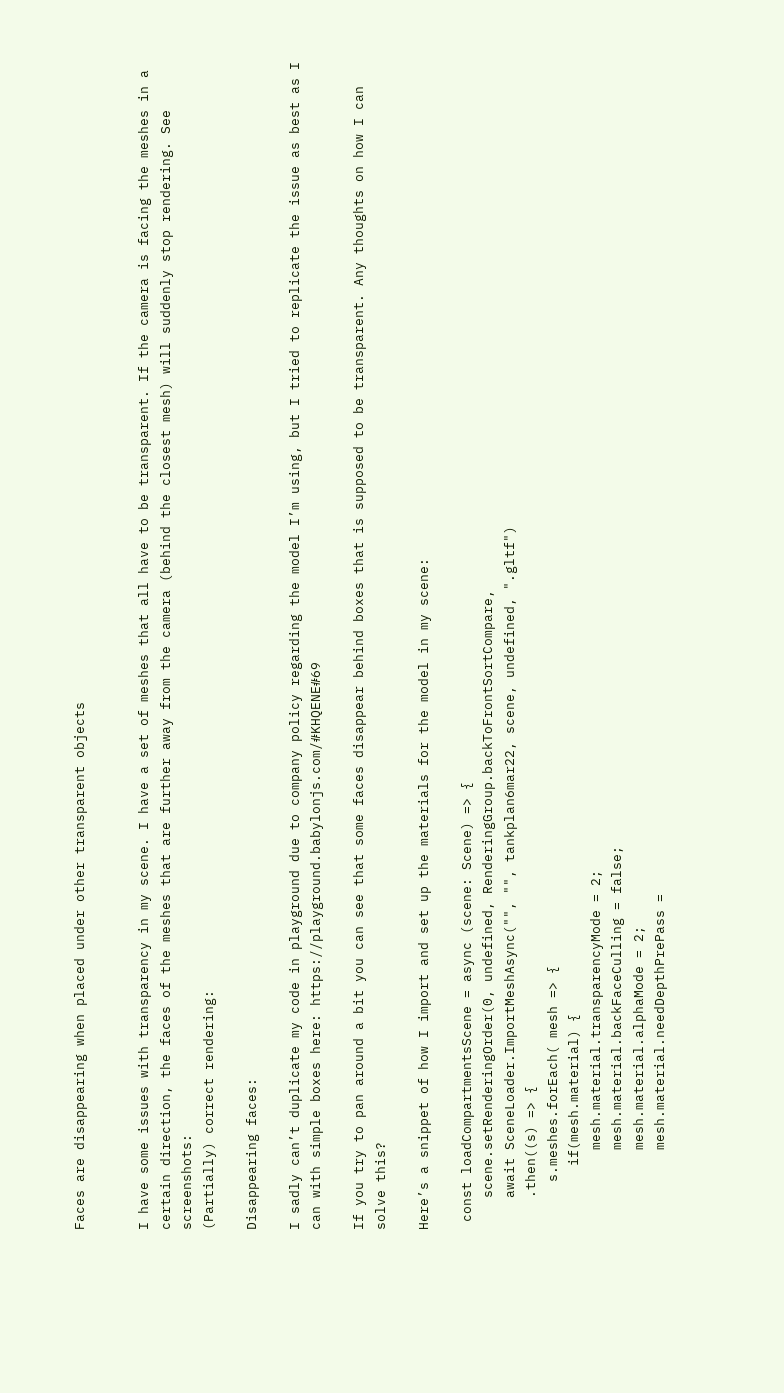Faces are disappearing when placed under other transparent objects


I have some issues with transparency in my scene. I have a set of meshes that all have to be transparent. If the camera is facing the meshes in a certain direction, the faces of the meshes that are further away from the camera (behind the closest mesh) will suddenly stop rendering. See screenshots:
(Partially) correct rendering:

Disappearing faces:

I sadly can’t duplicate my code in playground due to company policy regarding the model I’m using, but I tried to replicate the issue as best as I can with simple boxes here: https://playground.babylonjs.com/#KHQENE#69

If you try to pan around a bit you can see that some faces disappear behind boxes that is supposed to be transparent. Any thoughts on how I can solve this?

Here’s a snippet of how I import and set up the materials for the model in my scene:

 const loadCompartmentsScene = async (scene: Scene) => {
    scene.setRenderingOrder(0, undefined, RenderingGroup.backToFrontSortCompare,
    await SceneLoader.ImportMeshAsync("", "", tankplan6mar22, scene, undefined, ".gltf")
    .then((s) => {
      s.meshes.forEach( mesh => {
        if(mesh.material) {
          mesh.material.transparencyMode = 2;
          mesh.material.backFaceCulling = false;
          mesh.material.alphaMode = 2;
          mesh.material.needDepthPrePass =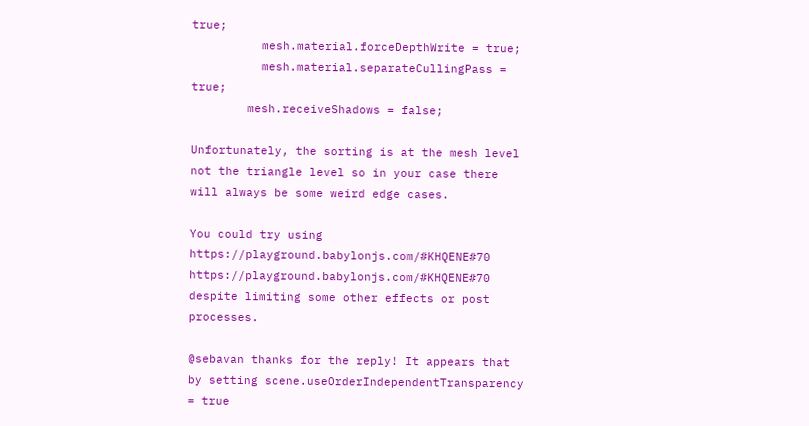true;
          mesh.material.forceDepthWrite = true;
          mesh.material.separateCullingPass = true;
        mesh.receiveShadows = false;

Unfortunately, the sorting is at the mesh level not the triangle level so in your case there will always be some weird edge cases.

You could try using https://playground.babylonjs.com/#KHQENE#70 https://playground.babylonjs.com/#KHQENE#70 despite limiting some other effects or post processes.

@sebavan thanks for the reply! It appears that by setting scene.useOrderIndependentTransparency = true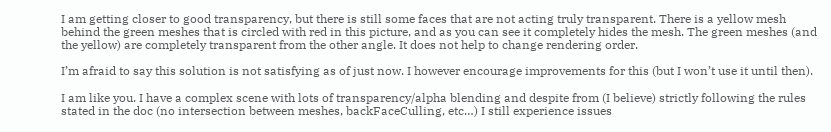I am getting closer to good transparency, but there is still some faces that are not acting truly transparent. There is a yellow mesh behind the green meshes that is circled with red in this picture, and as you can see it completely hides the mesh. The green meshes (and the yellow) are completely transparent from the other angle. It does not help to change rendering order.

I’m afraid to say this solution is not satisfying as of just now. I however encourage improvements for this (but I won’t use it until then).

I am like you. I have a complex scene with lots of transparency/alpha blending and despite from (I believe) strictly following the rules stated in the doc (no intersection between meshes, backFaceCulling, etc…) I still experience issues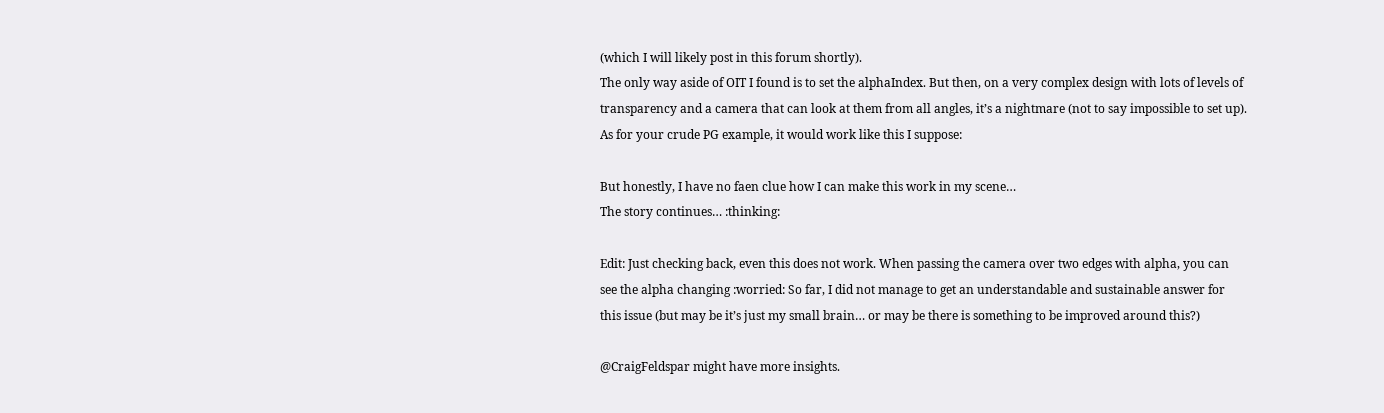(which I will likely post in this forum shortly).
The only way aside of OIT I found is to set the alphaIndex. But then, on a very complex design with lots of levels of transparency and a camera that can look at them from all angles, it’s a nightmare (not to say impossible to set up).
As for your crude PG example, it would work like this I suppose:

But honestly, I have no faen clue how I can make this work in my scene…
The story continues… :thinking:

Edit: Just checking back, even this does not work. When passing the camera over two edges with alpha, you can see the alpha changing :worried: So far, I did not manage to get an understandable and sustainable answer for this issue (but may be it’s just my small brain… or may be there is something to be improved around this?)

@CraigFeldspar might have more insights.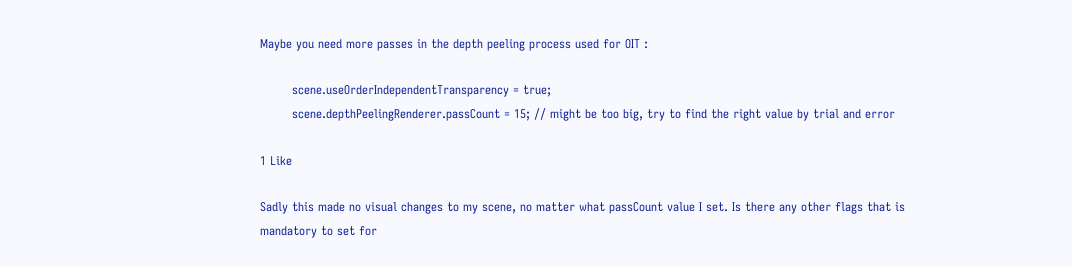Maybe you need more passes in the depth peeling process used for OIT :

        scene.useOrderIndependentTransparency = true;
        scene.depthPeelingRenderer.passCount = 15; // might be too big, try to find the right value by trial and error

1 Like

Sadly this made no visual changes to my scene, no matter what passCount value I set. Is there any other flags that is mandatory to set for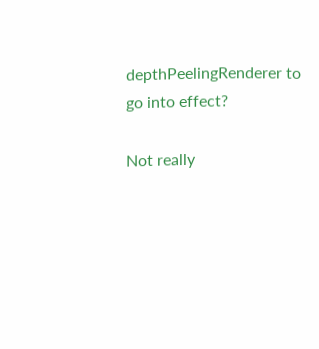depthPeelingRenderer to go into effect?

Not really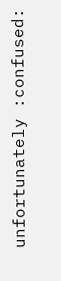unfortunately :confused: